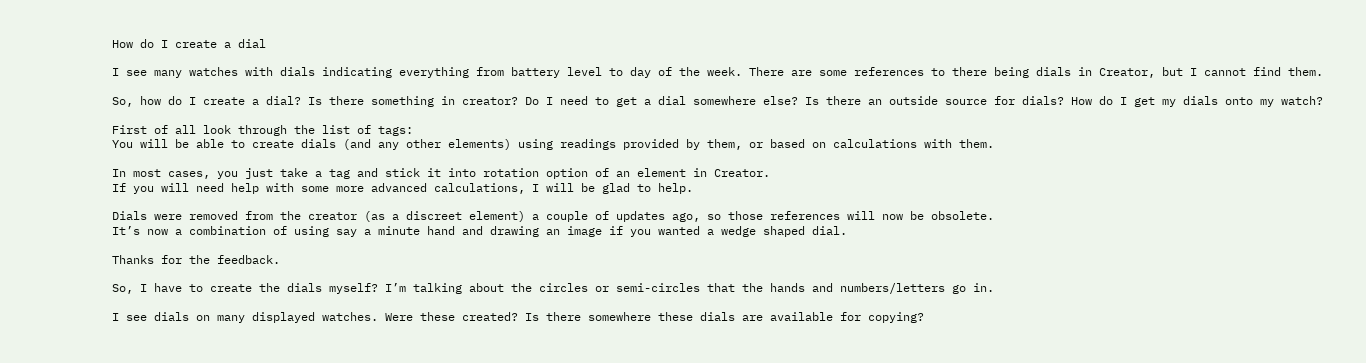How do I create a dial

I see many watches with dials indicating everything from battery level to day of the week. There are some references to there being dials in Creator, but I cannot find them.

So, how do I create a dial? Is there something in creator? Do I need to get a dial somewhere else? Is there an outside source for dials? How do I get my dials onto my watch?

First of all look through the list of tags:
You will be able to create dials (and any other elements) using readings provided by them, or based on calculations with them.

In most cases, you just take a tag and stick it into rotation option of an element in Creator.
If you will need help with some more advanced calculations, I will be glad to help.

Dials were removed from the creator (as a discreet element) a couple of updates ago, so those references will now be obsolete.
It’s now a combination of using say a minute hand and drawing an image if you wanted a wedge shaped dial.

Thanks for the feedback.

So, I have to create the dials myself? I’m talking about the circles or semi-circles that the hands and numbers/letters go in.

I see dials on many displayed watches. Were these created? Is there somewhere these dials are available for copying?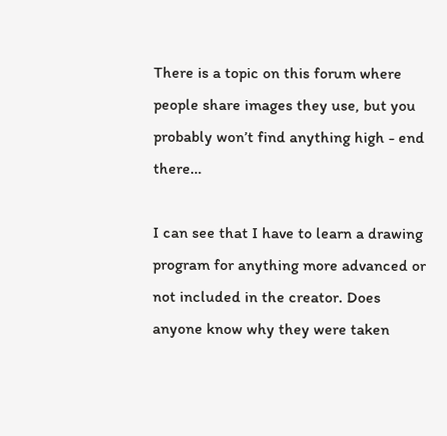There is a topic on this forum where people share images they use, but you probably won’t find anything high - end there…

I can see that I have to learn a drawing program for anything more advanced or not included in the creator. Does anyone know why they were taken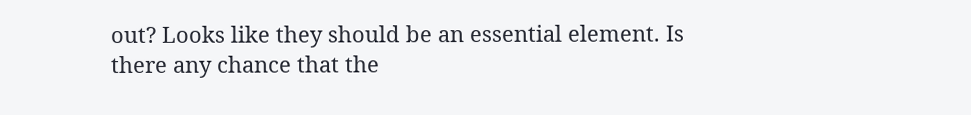out? Looks like they should be an essential element. Is there any chance that the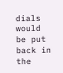dials would be put back in the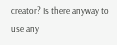creator? Is there anyway to use any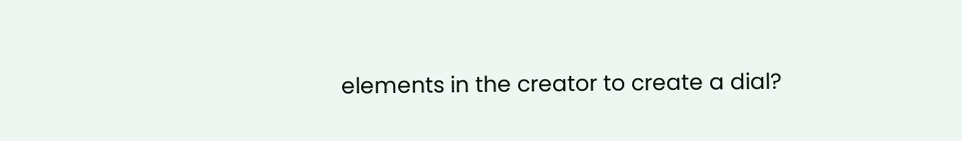elements in the creator to create a dial?